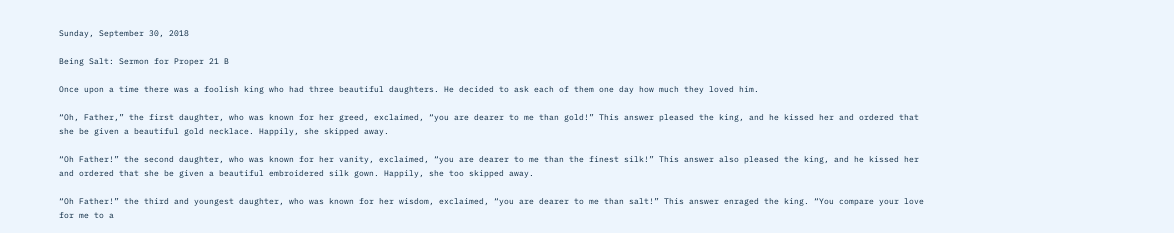Sunday, September 30, 2018

Being Salt: Sermon for Proper 21 B

Once upon a time there was a foolish king who had three beautiful daughters. He decided to ask each of them one day how much they loved him.

“Oh, Father,” the first daughter, who was known for her greed, exclaimed, “you are dearer to me than gold!” This answer pleased the king, and he kissed her and ordered that she be given a beautiful gold necklace. Happily, she skipped away.

“Oh Father!” the second daughter, who was known for her vanity, exclaimed, “you are dearer to me than the finest silk!” This answer also pleased the king, and he kissed her and ordered that she be given a beautiful embroidered silk gown. Happily, she too skipped away.

“Oh Father!” the third and youngest daughter, who was known for her wisdom, exclaimed, “you are dearer to me than salt!” This answer enraged the king. “You compare your love for me to a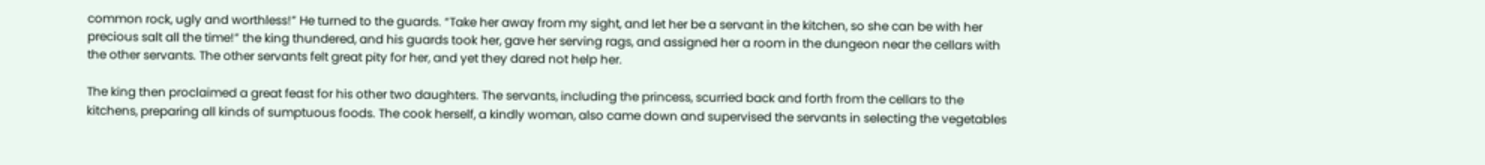common rock, ugly and worthless!” He turned to the guards. “Take her away from my sight, and let her be a servant in the kitchen, so she can be with her precious salt all the time!” the king thundered, and his guards took her, gave her serving rags, and assigned her a room in the dungeon near the cellars with the other servants. The other servants felt great pity for her, and yet they dared not help her.

The king then proclaimed a great feast for his other two daughters. The servants, including the princess, scurried back and forth from the cellars to the kitchens, preparing all kinds of sumptuous foods. The cook herself, a kindly woman, also came down and supervised the servants in selecting the vegetables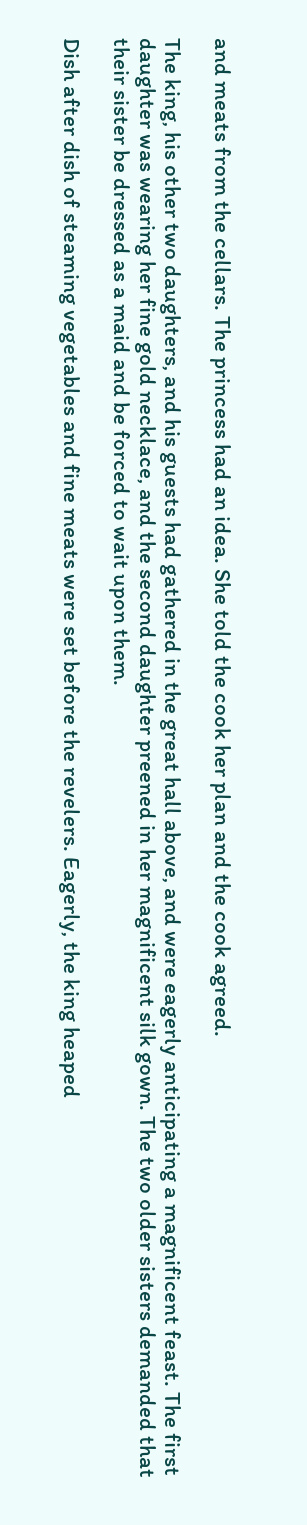and meats from the cellars. The princess had an idea. She told the cook her plan and the cook agreed.

The king, his other two daughters, and his guests had gathered in the great hall above, and were eagerly anticipating a magnificent feast. The first daughter was wearing her fine gold necklace, and the second daughter preened in her magnificent silk gown. The two older sisters demanded that their sister be dressed as a maid and be forced to wait upon them.

Dish after dish of steaming vegetables and fine meats were set before the revelers. Eagerly, the king heaped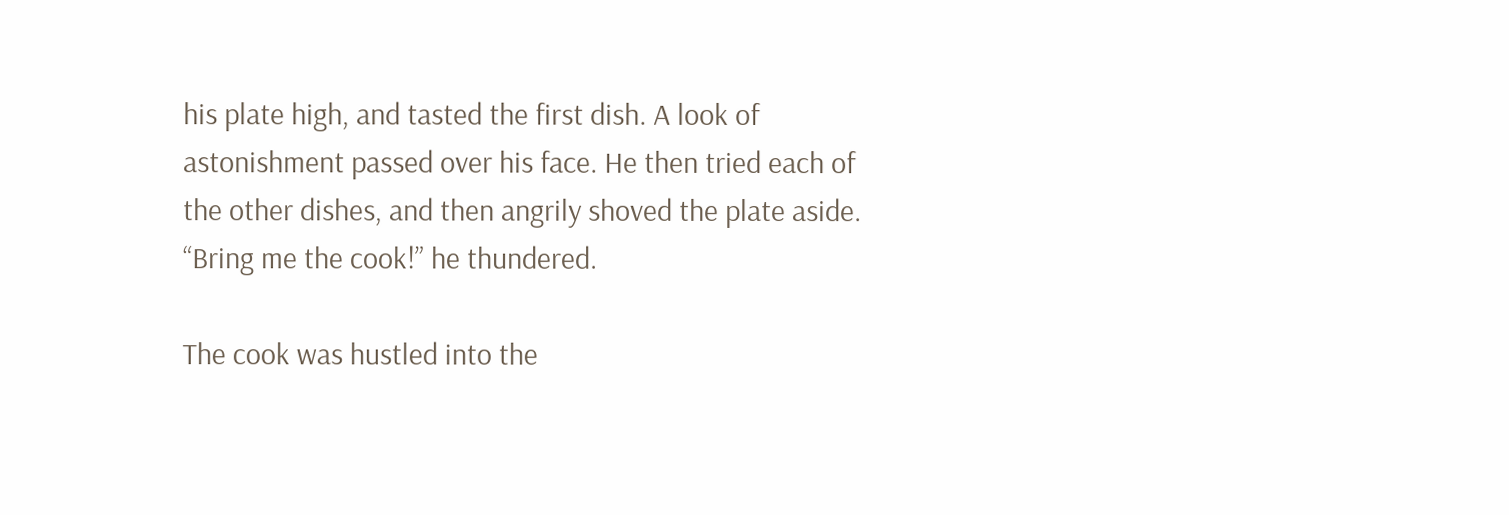his plate high, and tasted the first dish. A look of astonishment passed over his face. He then tried each of the other dishes, and then angrily shoved the plate aside. “Bring me the cook!” he thundered.

The cook was hustled into the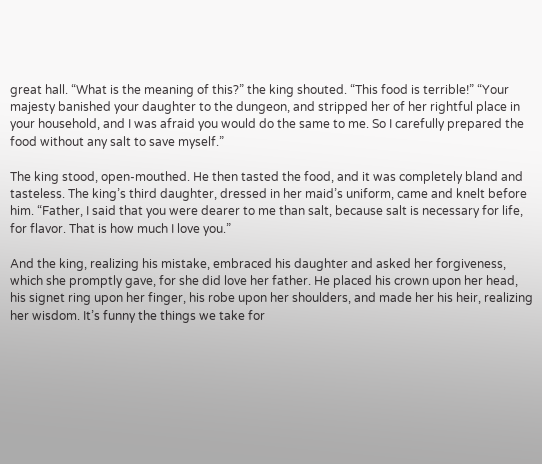great hall. “What is the meaning of this?” the king shouted. “This food is terrible!” “Your majesty banished your daughter to the dungeon, and stripped her of her rightful place in your household, and I was afraid you would do the same to me. So I carefully prepared the food without any salt to save myself.”

The king stood, open-mouthed. He then tasted the food, and it was completely bland and tasteless. The king’s third daughter, dressed in her maid’s uniform, came and knelt before him. “Father, I said that you were dearer to me than salt, because salt is necessary for life, for flavor. That is how much I love you.”

And the king, realizing his mistake, embraced his daughter and asked her forgiveness, which she promptly gave, for she did love her father. He placed his crown upon her head, his signet ring upon her finger, his robe upon her shoulders, and made her his heir, realizing her wisdom. It’s funny the things we take for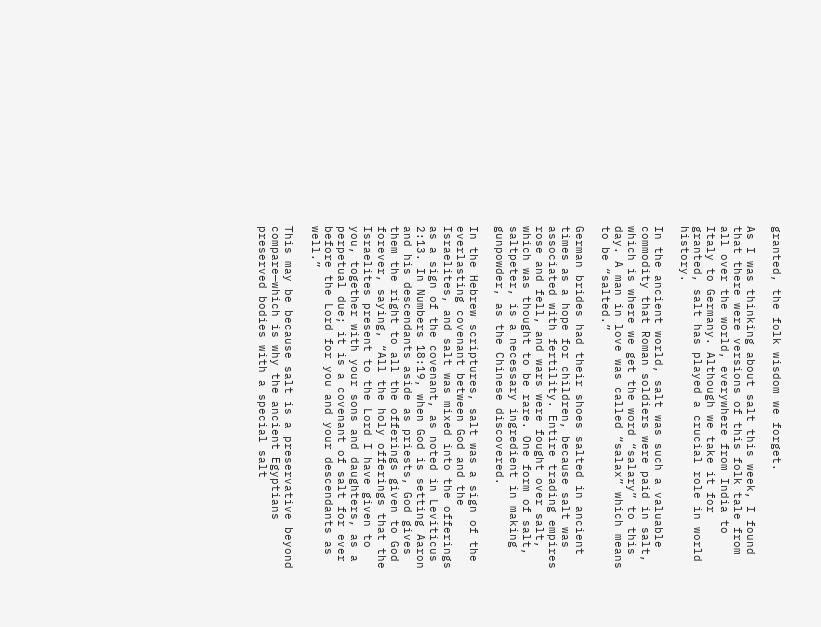granted, the folk wisdom we forget.

As I was thinking about salt this week, I found that there were versions of this folk tale from all over the world, everywhere from India to Italy to Germany. Although we take it for granted, salt has played a crucial role in world history.

In the ancient world, salt was such a valuable commodity that Roman soldiers were paid in salt, which is where we get the word “salary” to this day. A man in love was called “salax” which means to be “salted.”

German brides had their shoes salted in ancient times as a hope for children, because salt was associated with fertility. Entire trading empires rose and fell, and wars were fought over salt, which was thought to be rare. One form of salt, saltpeter, is a necessary ingredient in making gunpowder, as the Chinese discovered.

In the Hebrew scriptures, salt was a sign of the everlasting covenant between God and the Israelites, and salt was mixed into the offerings as a sign of the covenant, as noted in Leviticus 2:13. In Numbers 18:19, when God is setting Aaron and his descendants aside as priests, God gives them the right to all the offerings given to God forever, saying, “All the holy offerings that the Israelites present to the Lord I have given to you, together with your sons and daughters, as a perpetual due; it is a covenant of salt for ever before the Lord for you and your descendants as well.”

This may be because salt is a preservative beyond compare—which is why the ancient Egyptians preserved bodies with a special salt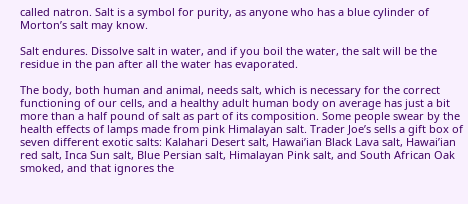called natron. Salt is a symbol for purity, as anyone who has a blue cylinder of Morton’s salt may know.

Salt endures. Dissolve salt in water, and if you boil the water, the salt will be the residue in the pan after all the water has evaporated.

The body, both human and animal, needs salt, which is necessary for the correct functioning of our cells, and a healthy adult human body on average has just a bit more than a half pound of salt as part of its composition. Some people swear by the health effects of lamps made from pink Himalayan salt. Trader Joe’s sells a gift box of seven different exotic salts: Kalahari Desert salt, Hawai’ian Black Lava salt, Hawai’ian red salt, Inca Sun salt, Blue Persian salt, Himalayan Pink salt, and South African Oak smoked, and that ignores the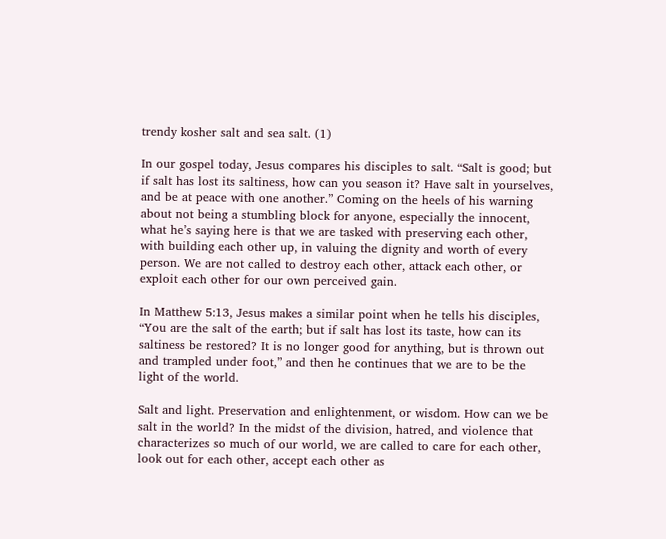trendy kosher salt and sea salt. (1)

In our gospel today, Jesus compares his disciples to salt. “Salt is good; but if salt has lost its saltiness, how can you season it? Have salt in yourselves, and be at peace with one another.” Coming on the heels of his warning about not being a stumbling block for anyone, especially the innocent, what he’s saying here is that we are tasked with preserving each other, with building each other up, in valuing the dignity and worth of every person. We are not called to destroy each other, attack each other, or exploit each other for our own perceived gain.

In Matthew 5:13, Jesus makes a similar point when he tells his disciples, “You are the salt of the earth; but if salt has lost its taste, how can its saltiness be restored? It is no longer good for anything, but is thrown out and trampled under foot,” and then he continues that we are to be the light of the world.

Salt and light. Preservation and enlightenment, or wisdom. How can we be salt in the world? In the midst of the division, hatred, and violence that characterizes so much of our world, we are called to care for each other, look out for each other, accept each other as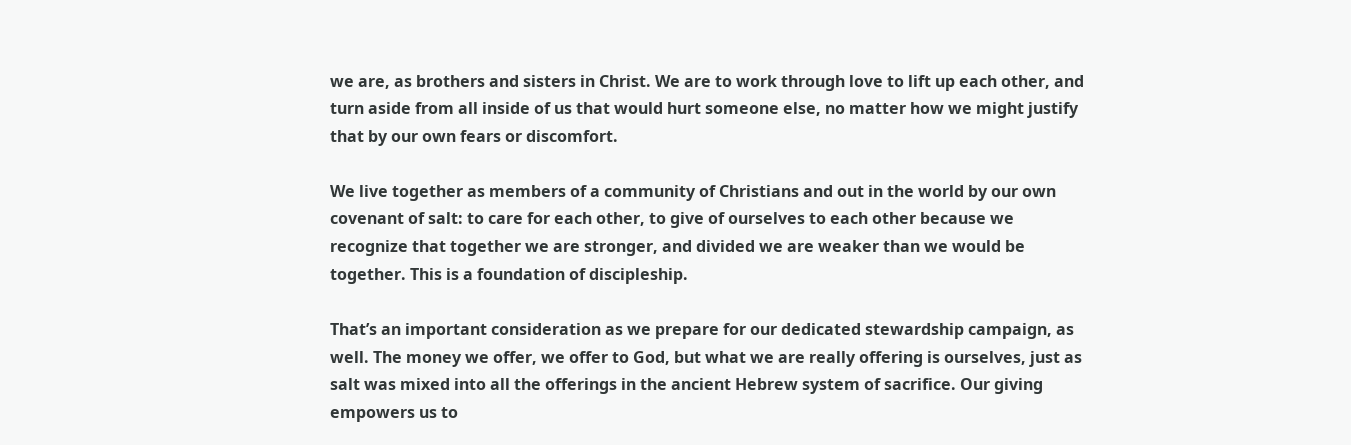we are, as brothers and sisters in Christ. We are to work through love to lift up each other, and turn aside from all inside of us that would hurt someone else, no matter how we might justify that by our own fears or discomfort.

We live together as members of a community of Christians and out in the world by our own covenant of salt: to care for each other, to give of ourselves to each other because we recognize that together we are stronger, and divided we are weaker than we would be together. This is a foundation of discipleship.

That’s an important consideration as we prepare for our dedicated stewardship campaign, as well. The money we offer, we offer to God, but what we are really offering is ourselves, just as salt was mixed into all the offerings in the ancient Hebrew system of sacrifice. Our giving empowers us to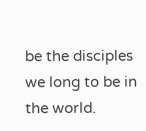be the disciples we long to be in the world.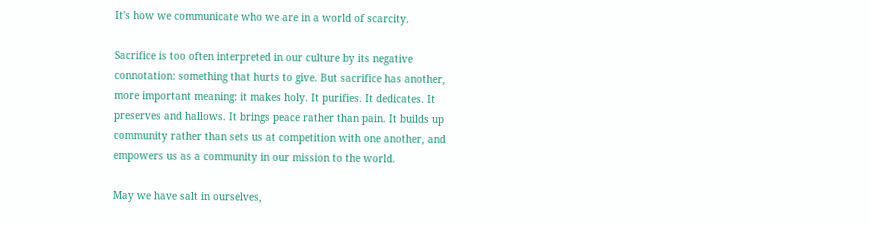It's how we communicate who we are in a world of scarcity.

Sacrifice is too often interpreted in our culture by its negative connotation: something that hurts to give. But sacrifice has another, more important meaning: it makes holy. It purifies. It dedicates. It preserves and hallows. It brings peace rather than pain. It builds up community rather than sets us at competition with one another, and empowers us as a community in our mission to the world.

May we have salt in ourselves,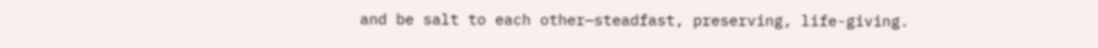and be salt to each other—steadfast, preserving, life-giving.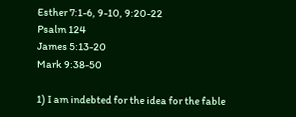Esther 7:1-6, 9-10, 9:20-22
Psalm 124
James 5:13-20
Mark 9:38-50

1) I am indebted for the idea for the fable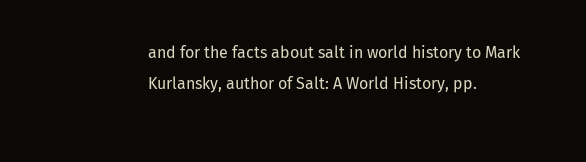and for the facts about salt in world history to Mark Kurlansky, author of Salt: A World History, pp.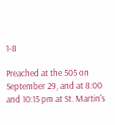1-8

Preached at the 505 on September 29, and at 8:00 and 10:15 pm at St. Martin's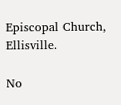Episcopal Church, Ellisville.

No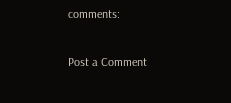comments:

Post a Comment